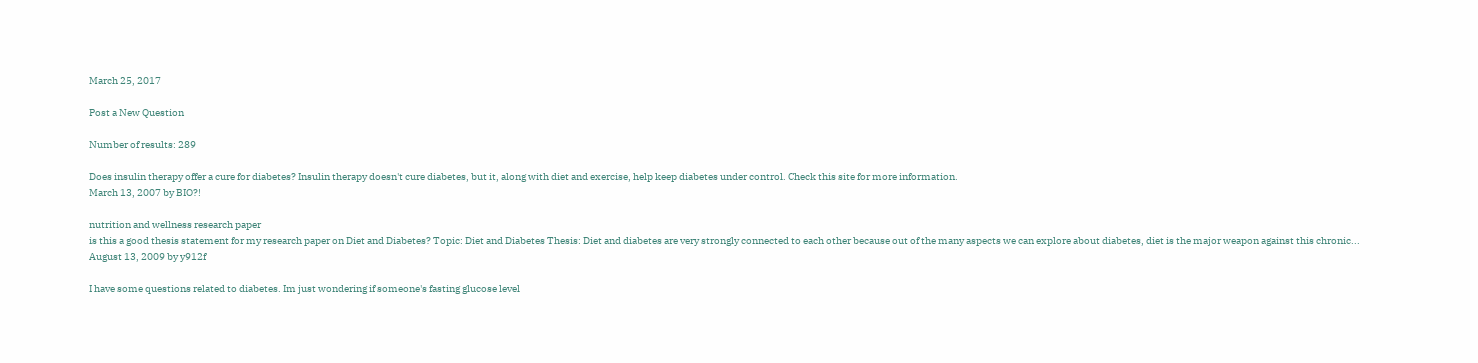March 25, 2017

Post a New Question

Number of results: 289

Does insulin therapy offer a cure for diabetes? Insulin therapy doesn't cure diabetes, but it, along with diet and exercise, help keep diabetes under control. Check this site for more information.
March 13, 2007 by BIO?!

nutrition and wellness research paper
is this a good thesis statement for my research paper on Diet and Diabetes? Topic: Diet and Diabetes Thesis: Diet and diabetes are very strongly connected to each other because out of the many aspects we can explore about diabetes, diet is the major weapon against this chronic...
August 13, 2009 by y912f

I have some questions related to diabetes. Im just wondering if someone's fasting glucose level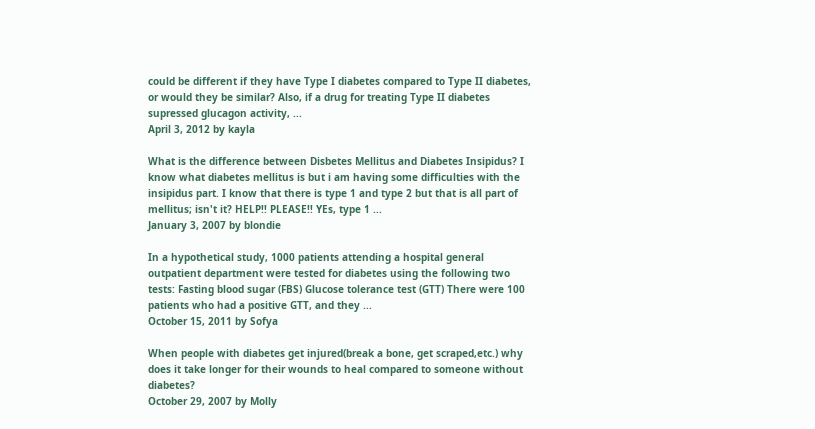could be different if they have Type I diabetes compared to Type II diabetes, or would they be similar? Also, if a drug for treating Type II diabetes supressed glucagon activity, ...
April 3, 2012 by kayla

What is the difference between Disbetes Mellitus and Diabetes Insipidus? I know what diabetes mellitus is but i am having some difficulties with the insipidus part. I know that there is type 1 and type 2 but that is all part of mellitus; isn't it? HELP!! PLEASE!! YEs, type 1 ...
January 3, 2007 by blondie

In a hypothetical study, 1000 patients attending a hospital general outpatient department were tested for diabetes using the following two tests: Fasting blood sugar (FBS) Glucose tolerance test (GTT) There were 100 patients who had a positive GTT, and they ...
October 15, 2011 by Sofya

When people with diabetes get injured(break a bone, get scraped,etc.) why does it take longer for their wounds to heal compared to someone without diabetes?
October 29, 2007 by Molly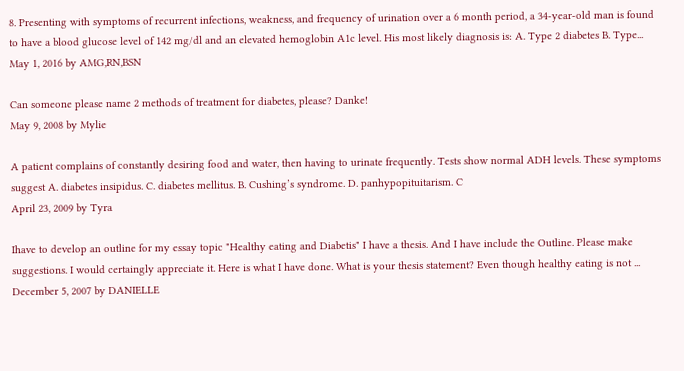8. Presenting with symptoms of recurrent infections, weakness, and frequency of urination over a 6 month period, a 34-year-old man is found to have a blood glucose level of 142 mg/dl and an elevated hemoglobin A1c level. His most likely diagnosis is: A. Type 2 diabetes B. Type...
May 1, 2016 by AMG,RN,BSN

Can someone please name 2 methods of treatment for diabetes, please? Danke!
May 9, 2008 by Mylie

A patient complains of constantly desiring food and water, then having to urinate frequently. Tests show normal ADH levels. These symptoms suggest A. diabetes insipidus. C. diabetes mellitus. B. Cushing’s syndrome. D. panhypopituitarism. C
April 23, 2009 by Tyra

Ihave to develop an outline for my essay topic "Healthy eating and Diabetis" I have a thesis. And I have include the Outline. Please make suggestions. I would certaingly appreciate it. Here is what I have done. What is your thesis statement? Even though healthy eating is not ...
December 5, 2007 by DANIELLE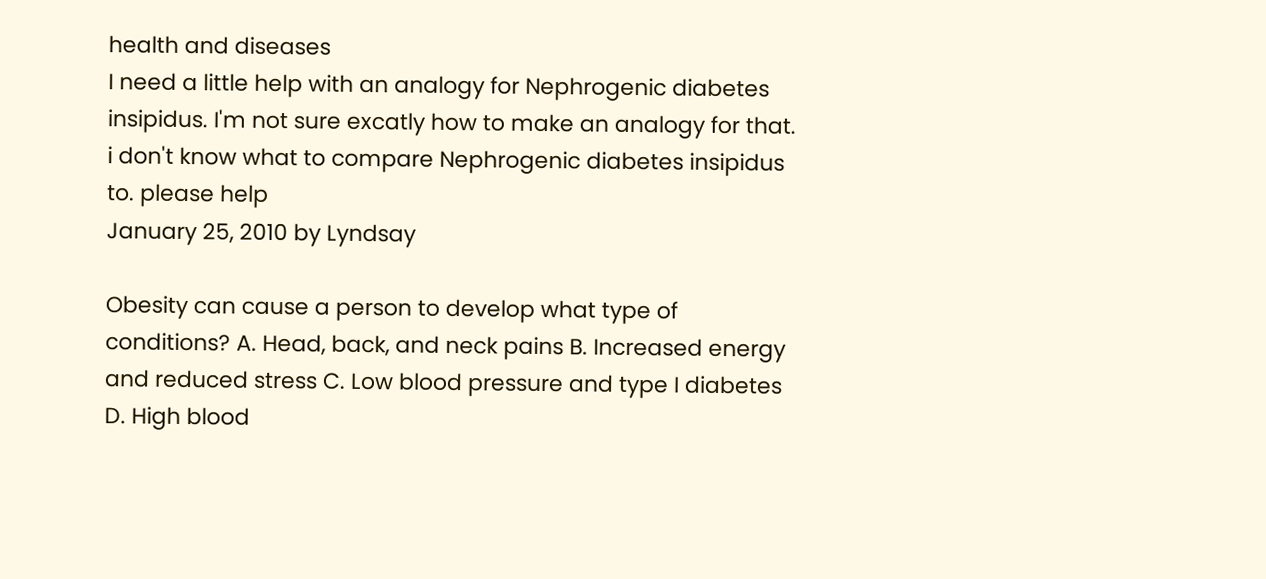health and diseases
I need a little help with an analogy for Nephrogenic diabetes insipidus. I'm not sure excatly how to make an analogy for that. i don't know what to compare Nephrogenic diabetes insipidus to. please help
January 25, 2010 by Lyndsay

Obesity can cause a person to develop what type of conditions? A. Head, back, and neck pains B. Increased energy and reduced stress C. Low blood pressure and type I diabetes D. High blood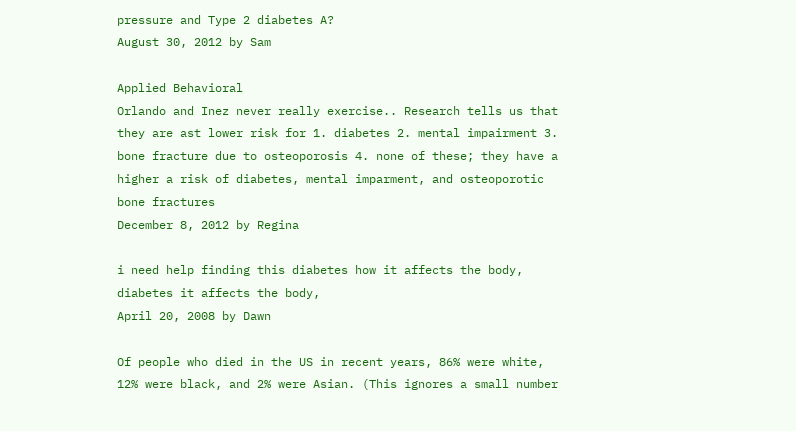pressure and Type 2 diabetes A?
August 30, 2012 by Sam

Applied Behavioral
Orlando and Inez never really exercise.. Research tells us that they are ast lower risk for 1. diabetes 2. mental impairment 3. bone fracture due to osteoporosis 4. none of these; they have a higher a risk of diabetes, mental imparment, and osteoporotic bone fractures
December 8, 2012 by Regina

i need help finding this diabetes how it affects the body, diabetes it affects the body,
April 20, 2008 by Dawn

Of people who died in the US in recent years, 86% were white, 12% were black, and 2% were Asian. (This ignores a small number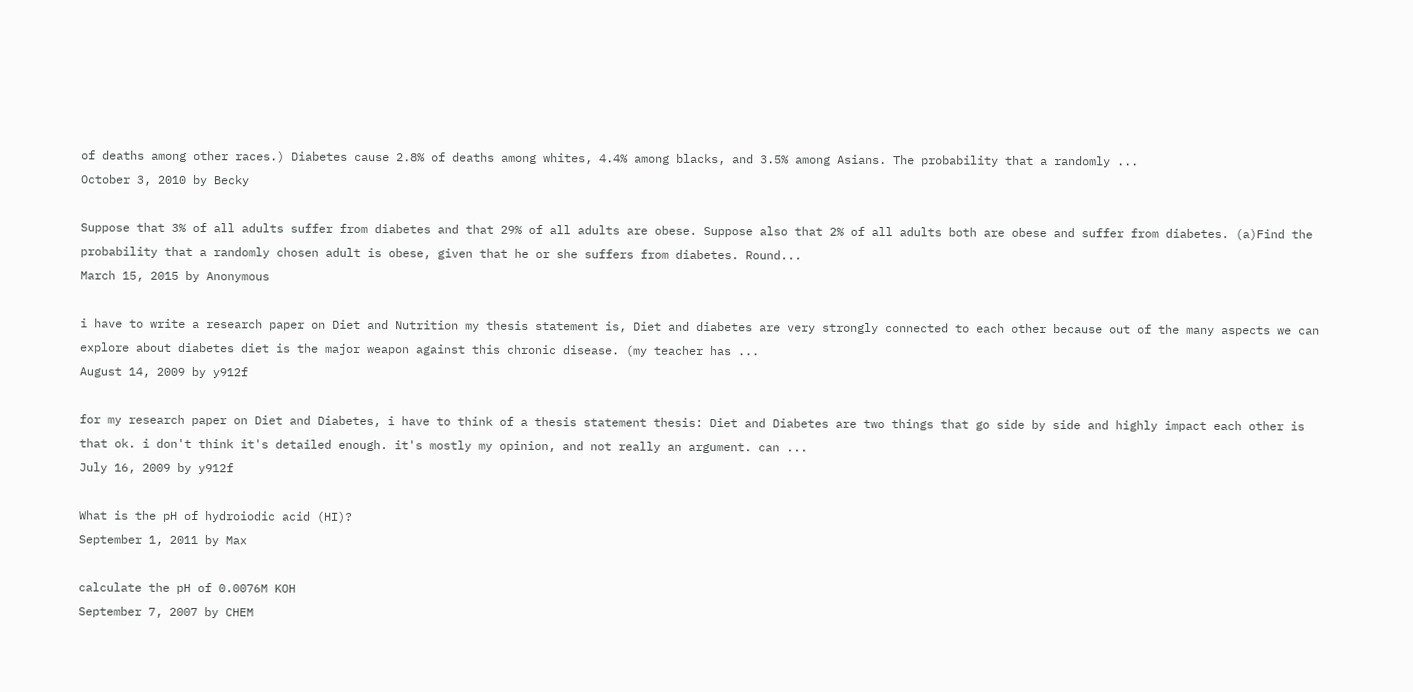of deaths among other races.) Diabetes cause 2.8% of deaths among whites, 4.4% among blacks, and 3.5% among Asians. The probability that a randomly ...
October 3, 2010 by Becky

Suppose that 3% of all adults suffer from diabetes and that 29% of all adults are obese. Suppose also that 2% of all adults both are obese and suffer from diabetes. (a)Find the probability that a randomly chosen adult is obese, given that he or she suffers from diabetes. Round...
March 15, 2015 by Anonymous

i have to write a research paper on Diet and Nutrition my thesis statement is, Diet and diabetes are very strongly connected to each other because out of the many aspects we can explore about diabetes diet is the major weapon against this chronic disease. (my teacher has ...
August 14, 2009 by y912f

for my research paper on Diet and Diabetes, i have to think of a thesis statement thesis: Diet and Diabetes are two things that go side by side and highly impact each other is that ok. i don't think it's detailed enough. it's mostly my opinion, and not really an argument. can ...
July 16, 2009 by y912f

What is the pH of hydroiodic acid (HI)?
September 1, 2011 by Max

calculate the pH of 0.0076M KOH
September 7, 2007 by CHEM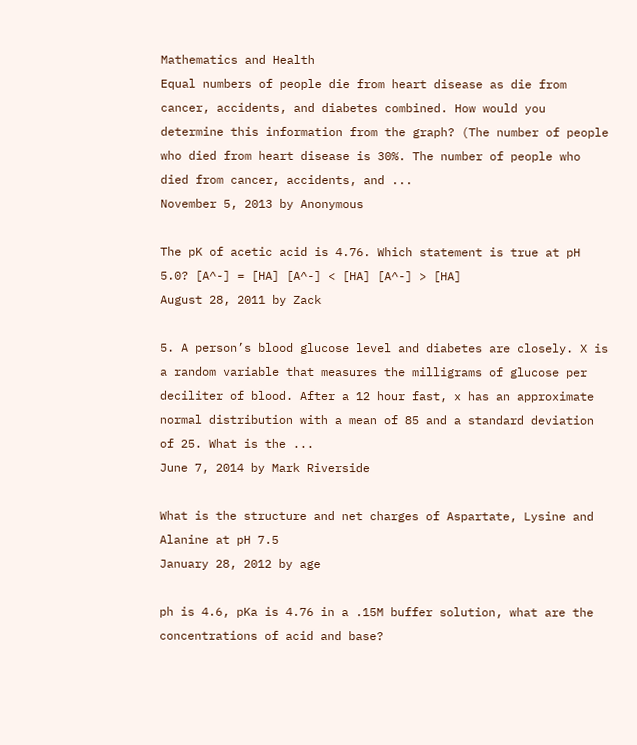Mathematics and Health
Equal numbers of people die from heart disease as die from cancer, accidents, and diabetes combined. How would you determine this information from the graph? (The number of people who died from heart disease is 30%. The number of people who died from cancer, accidents, and ...
November 5, 2013 by Anonymous

The pK of acetic acid is 4.76. Which statement is true at pH 5.0? [A^-] = [HA] [A^-] < [HA] [A^-] > [HA]
August 28, 2011 by Zack

5. A person’s blood glucose level and diabetes are closely. X is a random variable that measures the milligrams of glucose per deciliter of blood. After a 12 hour fast, x has an approximate normal distribution with a mean of 85 and a standard deviation of 25. What is the ...
June 7, 2014 by Mark Riverside

What is the structure and net charges of Aspartate, Lysine and Alanine at pH 7.5
January 28, 2012 by age

ph is 4.6, pKa is 4.76 in a .15M buffer solution, what are the concentrations of acid and base?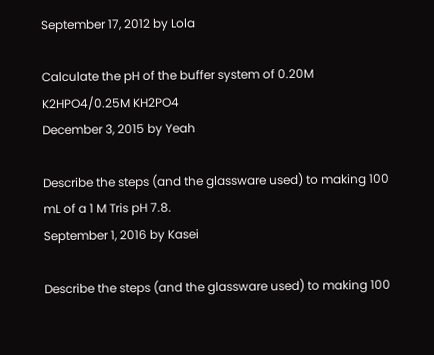September 17, 2012 by Lola

Calculate the pH of the buffer system of 0.20M K2HPO4/0.25M KH2PO4
December 3, 2015 by Yeah

Describe the steps (and the glassware used) to making 100 mL of a 1 M Tris pH 7.8.
September 1, 2016 by Kasei

Describe the steps (and the glassware used) to making 100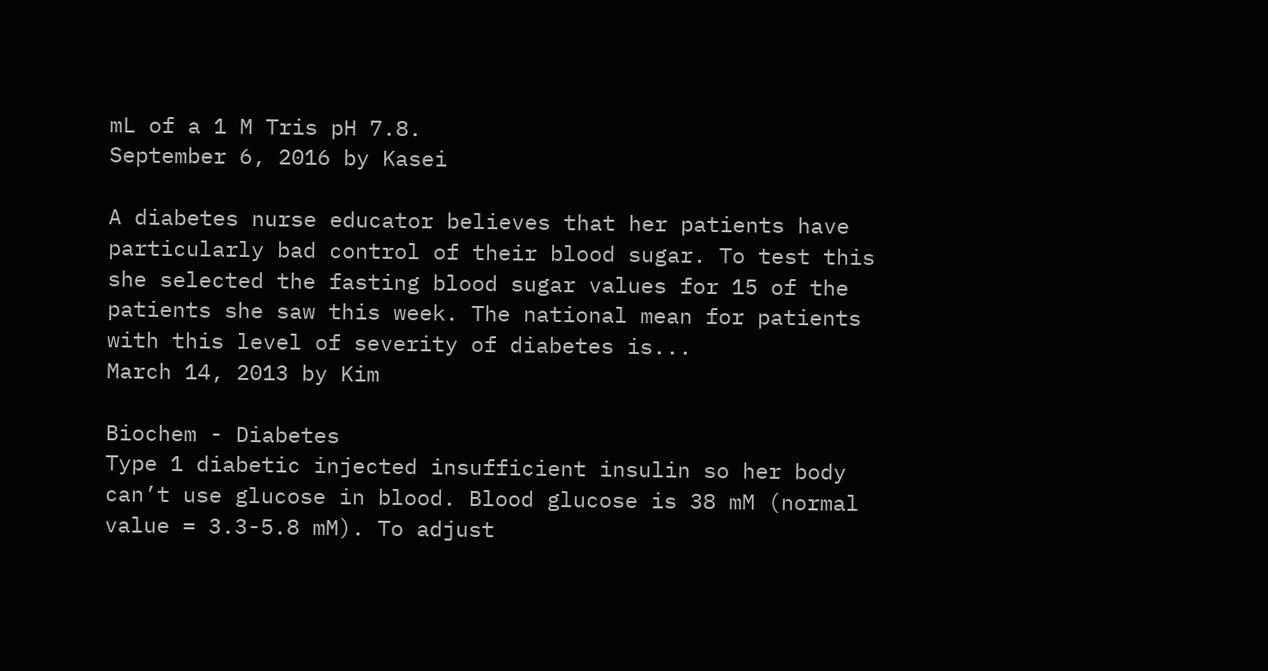mL of a 1 M Tris pH 7.8.
September 6, 2016 by Kasei

A diabetes nurse educator believes that her patients have particularly bad control of their blood sugar. To test this she selected the fasting blood sugar values for 15 of the patients she saw this week. The national mean for patients with this level of severity of diabetes is...
March 14, 2013 by Kim

Biochem - Diabetes
Type 1 diabetic injected insufficient insulin so her body can’t use glucose in blood. Blood glucose is 38 mM (normal value = 3.3-5.8 mM). To adjust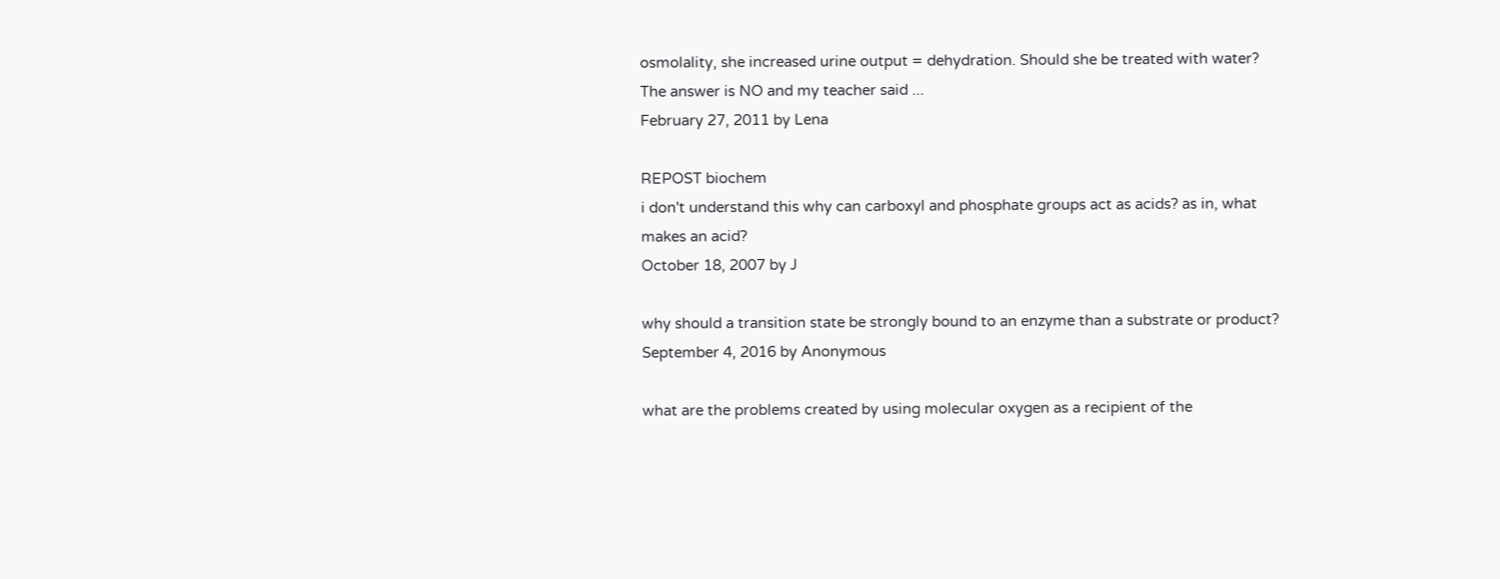osmolality, she increased urine output = dehydration. Should she be treated with water? The answer is NO and my teacher said ...
February 27, 2011 by Lena

REPOST biochem
i don't understand this why can carboxyl and phosphate groups act as acids? as in, what makes an acid?
October 18, 2007 by J

why should a transition state be strongly bound to an enzyme than a substrate or product?
September 4, 2016 by Anonymous

what are the problems created by using molecular oxygen as a recipient of the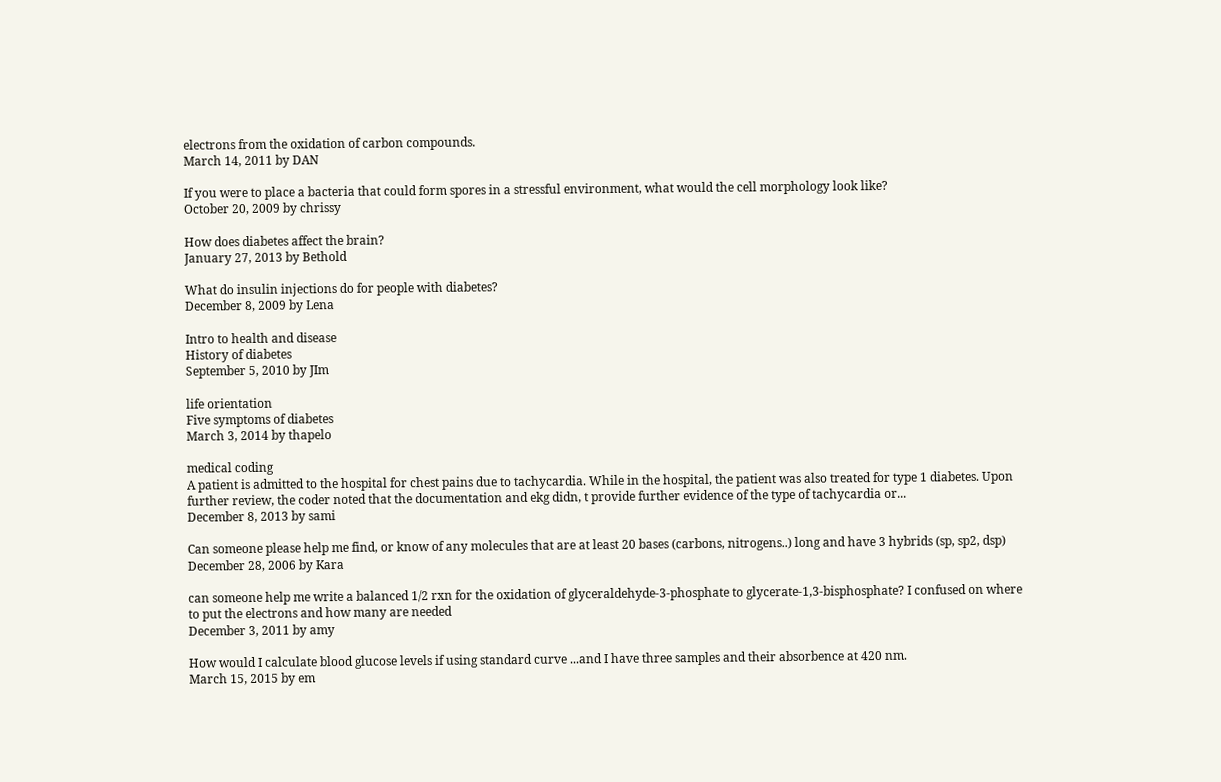electrons from the oxidation of carbon compounds.
March 14, 2011 by DAN

If you were to place a bacteria that could form spores in a stressful environment, what would the cell morphology look like?
October 20, 2009 by chrissy

How does diabetes affect the brain?
January 27, 2013 by Bethold

What do insulin injections do for people with diabetes?
December 8, 2009 by Lena

Intro to health and disease
History of diabetes
September 5, 2010 by JIm

life orientation
Five symptoms of diabetes
March 3, 2014 by thapelo

medical coding
A patient is admitted to the hospital for chest pains due to tachycardia. While in the hospital, the patient was also treated for type 1 diabetes. Upon further review, the coder noted that the documentation and ekg didn, t provide further evidence of the type of tachycardia or...
December 8, 2013 by sami

Can someone please help me find, or know of any molecules that are at least 20 bases (carbons, nitrogens..) long and have 3 hybrids (sp, sp2, dsp)
December 28, 2006 by Kara

can someone help me write a balanced 1/2 rxn for the oxidation of glyceraldehyde-3-phosphate to glycerate-1,3-bisphosphate? I confused on where to put the electrons and how many are needed
December 3, 2011 by amy

How would I calculate blood glucose levels if using standard curve ...and I have three samples and their absorbence at 420 nm.
March 15, 2015 by em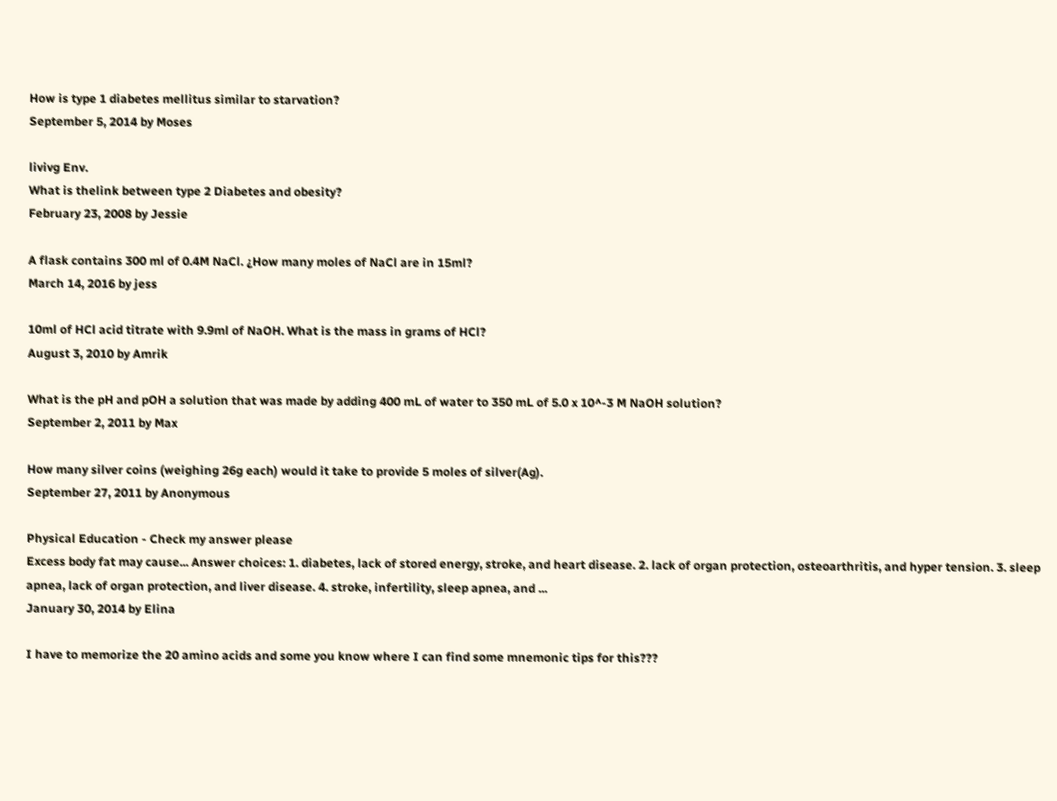How is type 1 diabetes mellitus similar to starvation?
September 5, 2014 by Moses

livivg Env.
What is thelink between type 2 Diabetes and obesity?
February 23, 2008 by Jessie

A flask contains 300 ml of 0.4M NaCl. ¿How many moles of NaCl are in 15ml?
March 14, 2016 by jess

10ml of HCl acid titrate with 9.9ml of NaOH. What is the mass in grams of HCl?
August 3, 2010 by Amrik

What is the pH and pOH a solution that was made by adding 400 mL of water to 350 mL of 5.0 x 10^-3 M NaOH solution?
September 2, 2011 by Max

How many silver coins (weighing 26g each) would it take to provide 5 moles of silver(Ag).
September 27, 2011 by Anonymous

Physical Education - Check my answer please
Excess body fat may cause... Answer choices: 1. diabetes, lack of stored energy, stroke, and heart disease. 2. lack of organ protection, osteoarthritis, and hyper tension. 3. sleep apnea, lack of organ protection, and liver disease. 4. stroke, infertility, sleep apnea, and ...
January 30, 2014 by Elina

I have to memorize the 20 amino acids and some you know where I can find some mnemonic tips for this???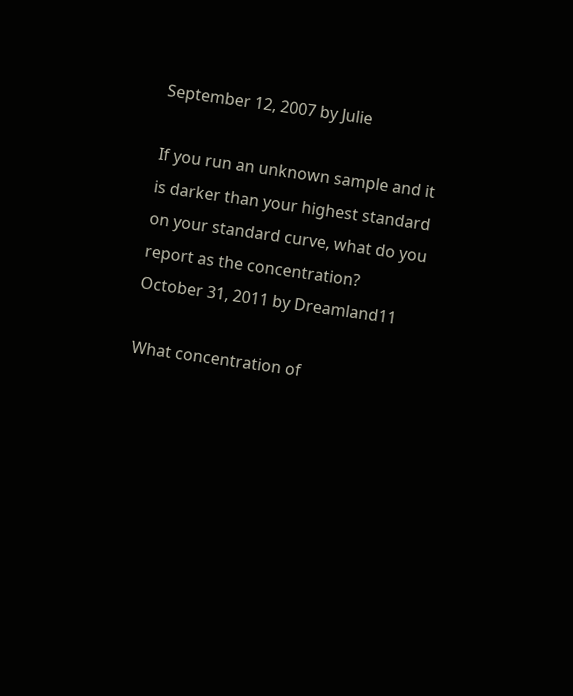September 12, 2007 by Julie

If you run an unknown sample and it is darker than your highest standard on your standard curve, what do you report as the concentration?
October 31, 2011 by Dreamland11

What concentration of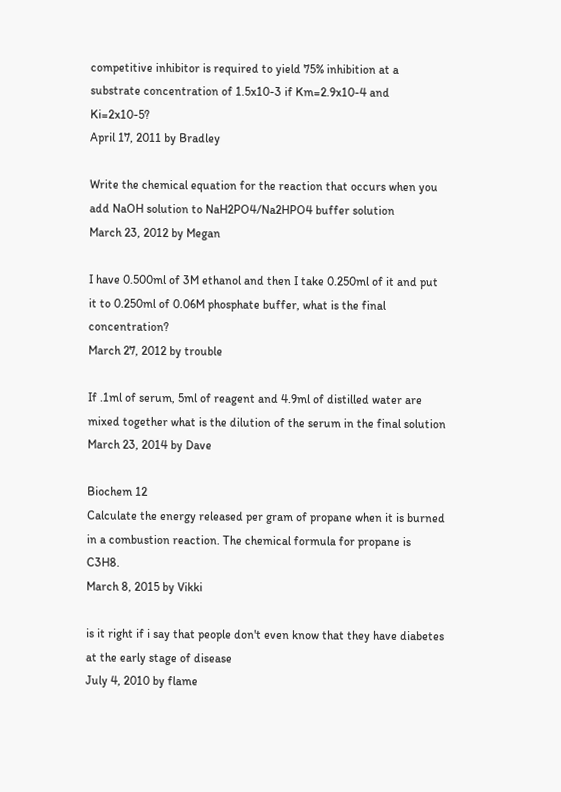competitive inhibitor is required to yield 75% inhibition at a substrate concentration of 1.5x10-3 if Km=2.9x10-4 and Ki=2x10-5?
April 17, 2011 by Bradley

Write the chemical equation for the reaction that occurs when you add NaOH solution to NaH2PO4/Na2HPO4 buffer solution
March 23, 2012 by Megan

I have 0.500ml of 3M ethanol and then I take 0.250ml of it and put it to 0.250ml of 0.06M phosphate buffer, what is the final concentration?
March 27, 2012 by trouble

If .1ml of serum, 5ml of reagent and 4.9ml of distilled water are mixed together what is the dilution of the serum in the final solution
March 23, 2014 by Dave

Biochem 12
Calculate the energy released per gram of propane when it is burned in a combustion reaction. The chemical formula for propane is C3H8.
March 8, 2015 by Vikki

is it right if i say that people don't even know that they have diabetes at the early stage of disease
July 4, 2010 by flame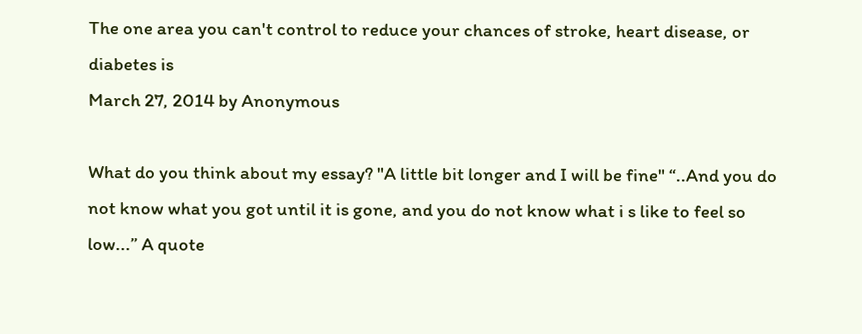The one area you can't control to reduce your chances of stroke, heart disease, or diabetes is
March 27, 2014 by Anonymous

What do you think about my essay? "A little bit longer and I will be fine" “..And you do not know what you got until it is gone, and you do not know what i s like to feel so low...” A quote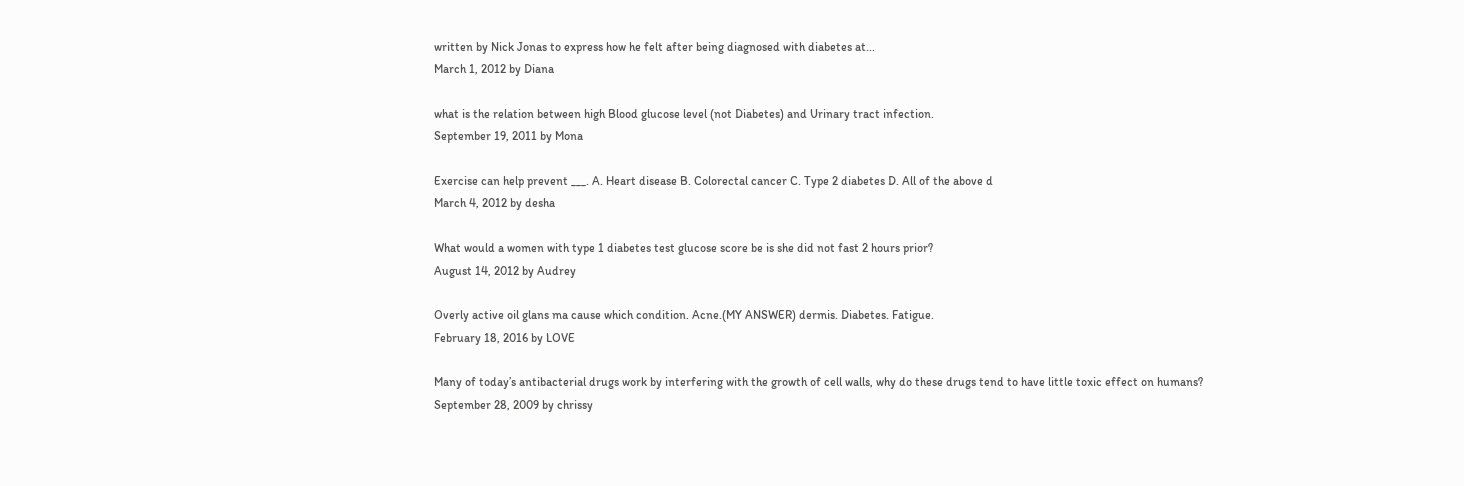written by Nick Jonas to express how he felt after being diagnosed with diabetes at...
March 1, 2012 by Diana

what is the relation between high Blood glucose level (not Diabetes) and Urinary tract infection.
September 19, 2011 by Mona

Exercise can help prevent ___. A. Heart disease B. Colorectal cancer C. Type 2 diabetes D. All of the above d
March 4, 2012 by desha

What would a women with type 1 diabetes test glucose score be is she did not fast 2 hours prior?
August 14, 2012 by Audrey

Overly active oil glans ma cause which condition. Acne.(MY ANSWER) dermis. Diabetes. Fatigue.
February 18, 2016 by LOVE

Many of today’s antibacterial drugs work by interfering with the growth of cell walls, why do these drugs tend to have little toxic effect on humans?
September 28, 2009 by chrissy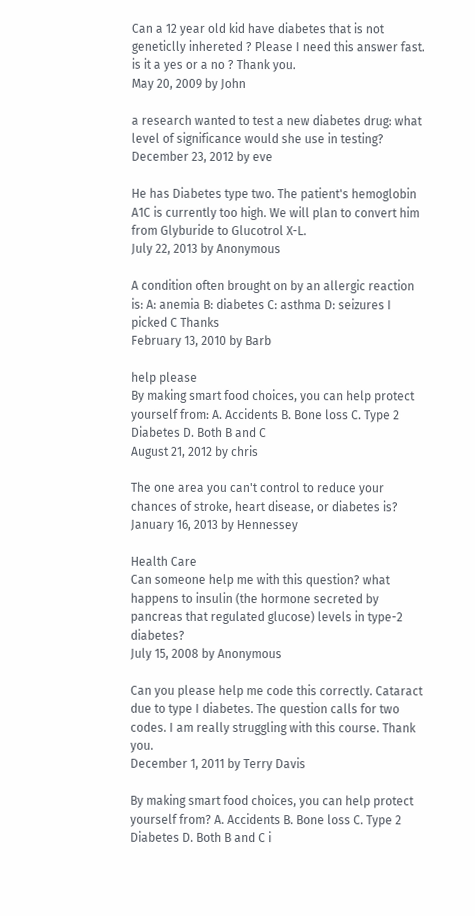Can a 12 year old kid have diabetes that is not geneticlly inhereted ? Please I need this answer fast. is it a yes or a no ? Thank you.
May 20, 2009 by John

a research wanted to test a new diabetes drug: what level of significance would she use in testing?
December 23, 2012 by eve

He has Diabetes type two. The patient's hemoglobin A1C is currently too high. We will plan to convert him from Glyburide to Glucotrol X-L.
July 22, 2013 by Anonymous

A condition often brought on by an allergic reaction is: A: anemia B: diabetes C: asthma D: seizures I picked C Thanks
February 13, 2010 by Barb

help please
By making smart food choices, you can help protect yourself from: A. Accidents B. Bone loss C. Type 2 Diabetes D. Both B and C
August 21, 2012 by chris

The one area you can't control to reduce your chances of stroke, heart disease, or diabetes is?
January 16, 2013 by Hennessey

Health Care
Can someone help me with this question? what happens to insulin (the hormone secreted by pancreas that regulated glucose) levels in type-2 diabetes?
July 15, 2008 by Anonymous

Can you please help me code this correctly. Cataract due to type I diabetes. The question calls for two codes. I am really struggling with this course. Thank you.
December 1, 2011 by Terry Davis

By making smart food choices, you can help protect yourself from? A. Accidents B. Bone loss C. Type 2 Diabetes D. Both B and C i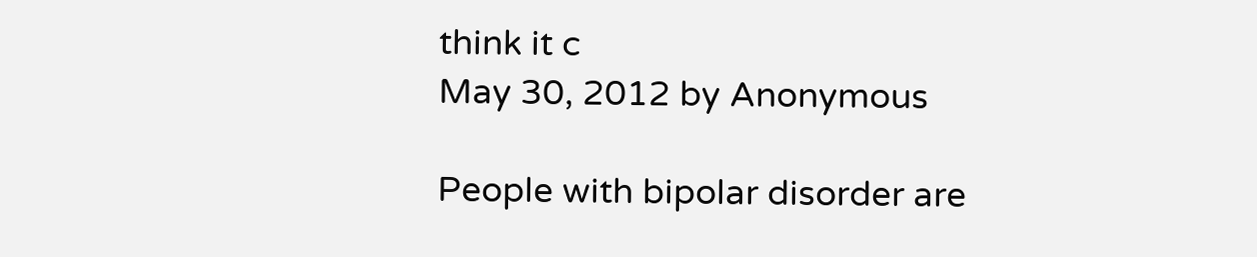think it c
May 30, 2012 by Anonymous

People with bipolar disorder are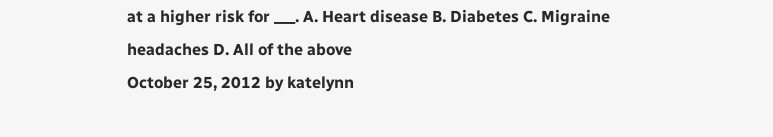at a higher risk for ___. A. Heart disease B. Diabetes C. Migraine headaches D. All of the above
October 25, 2012 by katelynn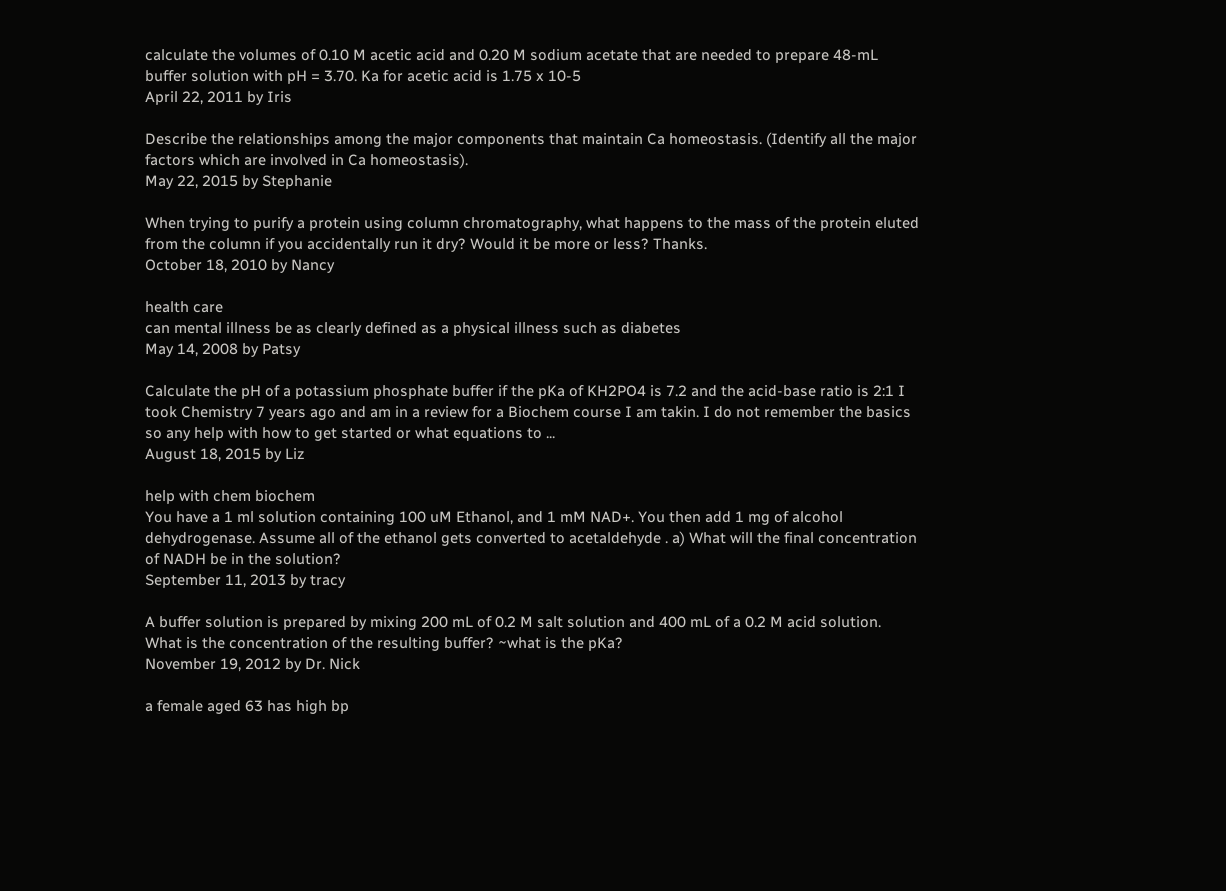calculate the volumes of 0.10 M acetic acid and 0.20 M sodium acetate that are needed to prepare 48-mL buffer solution with pH = 3.70. Ka for acetic acid is 1.75 x 10-5
April 22, 2011 by Iris

Describe the relationships among the major components that maintain Ca homeostasis. (Identify all the major factors which are involved in Ca homeostasis).
May 22, 2015 by Stephanie

When trying to purify a protein using column chromatography, what happens to the mass of the protein eluted from the column if you accidentally run it dry? Would it be more or less? Thanks.
October 18, 2010 by Nancy

health care
can mental illness be as clearly defined as a physical illness such as diabetes
May 14, 2008 by Patsy

Calculate the pH of a potassium phosphate buffer if the pKa of KH2PO4 is 7.2 and the acid-base ratio is 2:1 I took Chemistry 7 years ago and am in a review for a Biochem course I am takin. I do not remember the basics so any help with how to get started or what equations to ...
August 18, 2015 by Liz

help with chem biochem
You have a 1 ml solution containing 100 uM Ethanol, and 1 mM NAD+. You then add 1 mg of alcohol dehydrogenase. Assume all of the ethanol gets converted to acetaldehyde . a) What will the final concentration of NADH be in the solution?
September 11, 2013 by tracy

A buffer solution is prepared by mixing 200 mL of 0.2 M salt solution and 400 mL of a 0.2 M acid solution. What is the concentration of the resulting buffer? ~what is the pKa?
November 19, 2012 by Dr. Nick

a female aged 63 has high bp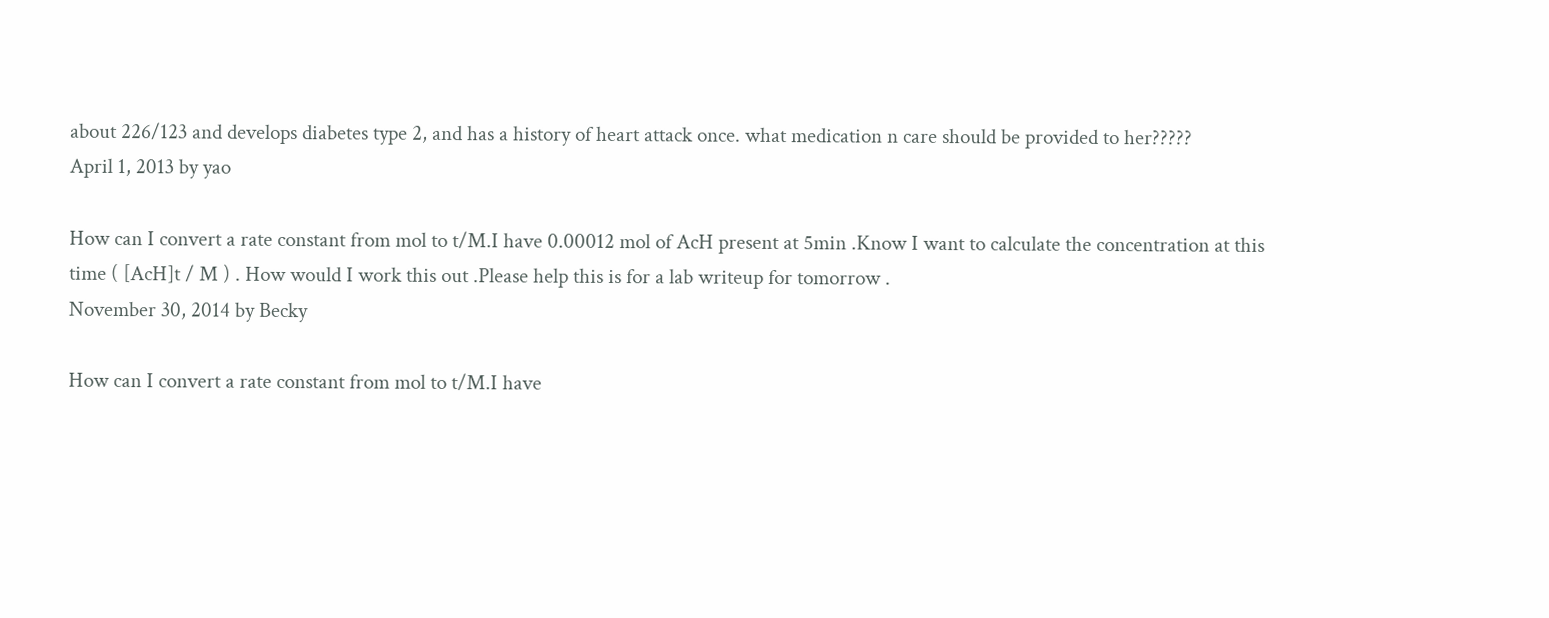about 226/123 and develops diabetes type 2, and has a history of heart attack once. what medication n care should be provided to her?????
April 1, 2013 by yao

How can I convert a rate constant from mol to t/M.I have 0.00012 mol of AcH present at 5min .Know I want to calculate the concentration at this time ( [AcH]t / M ) . How would I work this out .Please help this is for a lab writeup for tomorrow .
November 30, 2014 by Becky

How can I convert a rate constant from mol to t/M.I have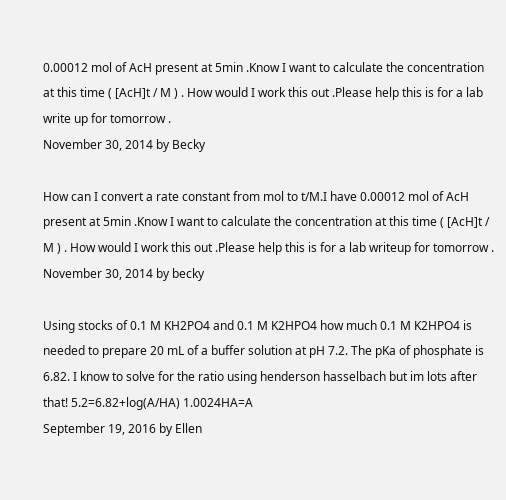0.00012 mol of AcH present at 5min .Know I want to calculate the concentration at this time ( [AcH]t / M ) . How would I work this out .Please help this is for a lab write up for tomorrow .
November 30, 2014 by Becky

How can I convert a rate constant from mol to t/M.I have 0.00012 mol of AcH present at 5min .Know I want to calculate the concentration at this time ( [AcH]t / M ) . How would I work this out .Please help this is for a lab writeup for tomorrow .
November 30, 2014 by becky

Using stocks of 0.1 M KH2PO4 and 0.1 M K2HPO4 how much 0.1 M K2HPO4 is needed to prepare 20 mL of a buffer solution at pH 7.2. The pKa of phosphate is 6.82. I know to solve for the ratio using henderson hasselbach but im lots after that! 5.2=6.82+log(A/HA) 1.0024HA=A
September 19, 2016 by Ellen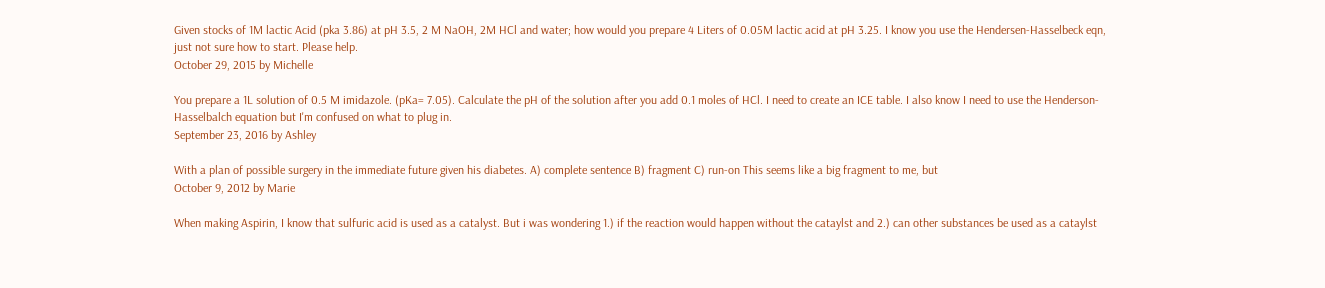Given stocks of 1M lactic Acid (pka 3.86) at pH 3.5, 2 M NaOH, 2M HCl and water; how would you prepare 4 Liters of 0.05M lactic acid at pH 3.25. I know you use the Hendersen-Hasselbeck eqn, just not sure how to start. Please help.
October 29, 2015 by Michelle

You prepare a 1L solution of 0.5 M imidazole. (pKa= 7.05). Calculate the pH of the solution after you add 0.1 moles of HCl. I need to create an ICE table. I also know I need to use the Henderson- Hasselbalch equation but I'm confused on what to plug in.
September 23, 2016 by Ashley

With a plan of possible surgery in the immediate future given his diabetes. A) complete sentence B) fragment C) run-on This seems like a big fragment to me, but
October 9, 2012 by Marie

When making Aspirin, I know that sulfuric acid is used as a catalyst. But i was wondering 1.) if the reaction would happen without the cataylst and 2.) can other substances be used as a cataylst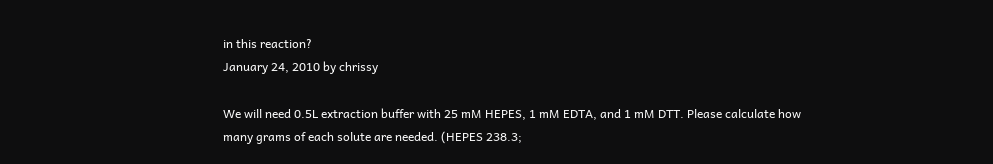in this reaction?
January 24, 2010 by chrissy

We will need 0.5L extraction buffer with 25 mM HEPES, 1 mM EDTA, and 1 mM DTT. Please calculate how many grams of each solute are needed. (HEPES 238.3;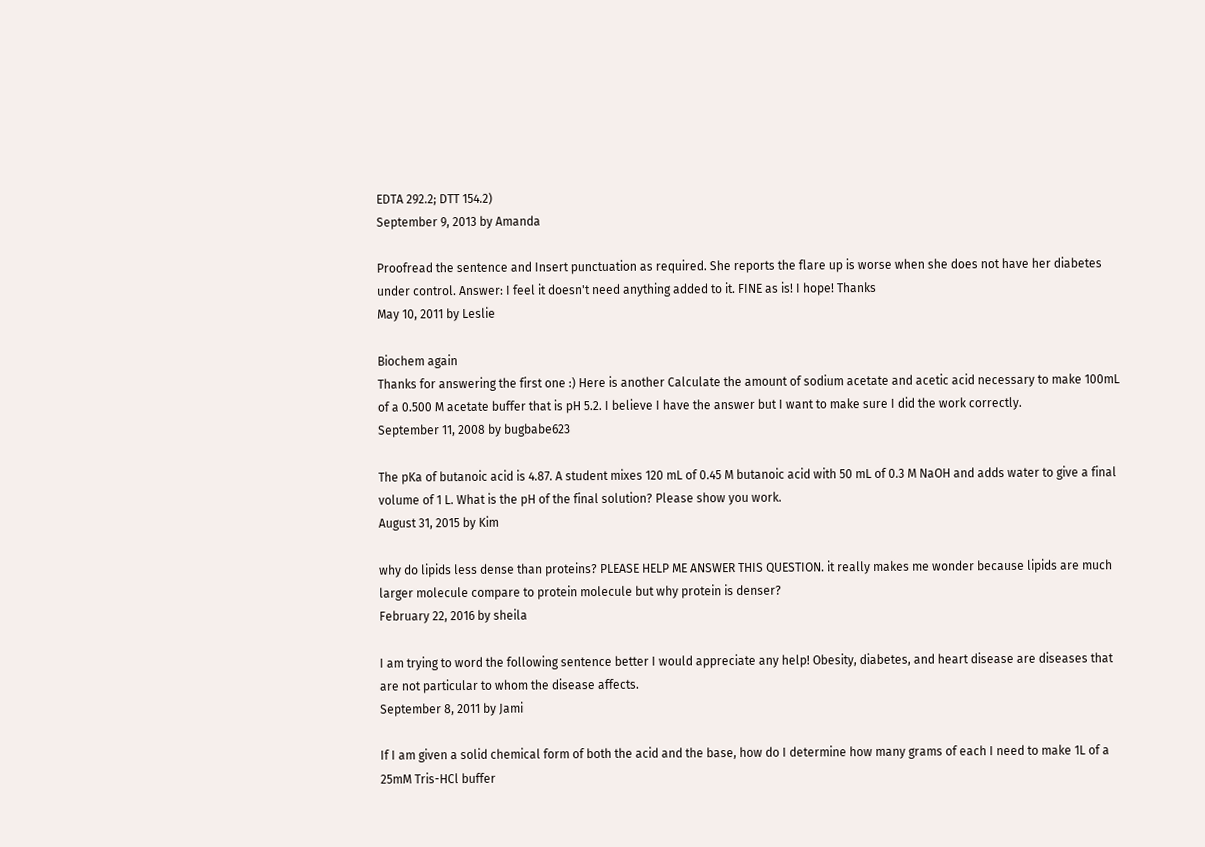EDTA 292.2; DTT 154.2)
September 9, 2013 by Amanda

Proofread the sentence and Insert punctuation as required. She reports the flare up is worse when she does not have her diabetes under control. Answer: I feel it doesn't need anything added to it. FINE as is! I hope! Thanks
May 10, 2011 by Leslie

Biochem again
Thanks for answering the first one :) Here is another Calculate the amount of sodium acetate and acetic acid necessary to make 100mL of a 0.500 M acetate buffer that is pH 5.2. I believe I have the answer but I want to make sure I did the work correctly.
September 11, 2008 by bugbabe623

The pKa of butanoic acid is 4.87. A student mixes 120 mL of 0.45 M butanoic acid with 50 mL of 0.3 M NaOH and adds water to give a final volume of 1 L. What is the pH of the final solution? Please show you work.
August 31, 2015 by Kim

why do lipids less dense than proteins? PLEASE HELP ME ANSWER THIS QUESTION. it really makes me wonder because lipids are much larger molecule compare to protein molecule but why protein is denser?
February 22, 2016 by sheila

I am trying to word the following sentence better I would appreciate any help! Obesity, diabetes, and heart disease are diseases that are not particular to whom the disease affects.
September 8, 2011 by Jami

If I am given a solid chemical form of both the acid and the base, how do I determine how many grams of each I need to make 1L of a 25mM Tris-HCl buffer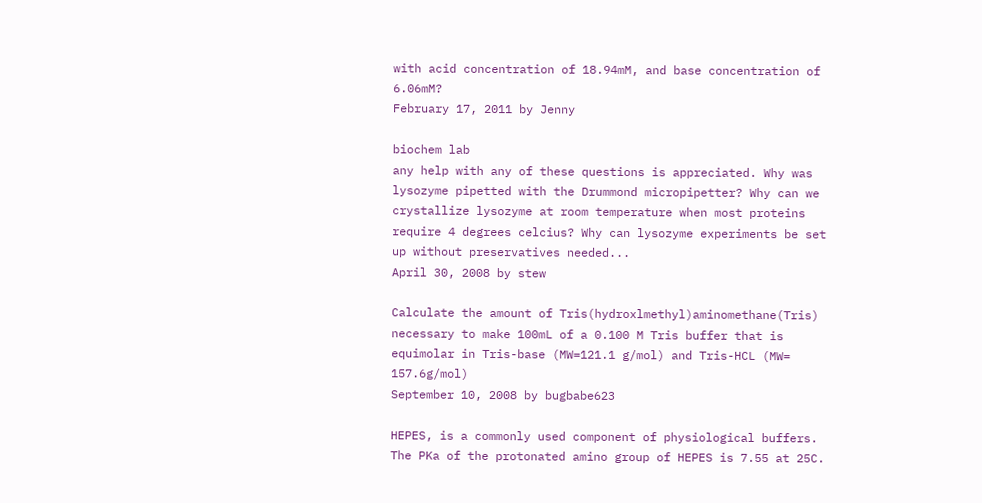with acid concentration of 18.94mM, and base concentration of 6.06mM?
February 17, 2011 by Jenny

biochem lab
any help with any of these questions is appreciated. Why was lysozyme pipetted with the Drummond micropipetter? Why can we crystallize lysozyme at room temperature when most proteins require 4 degrees celcius? Why can lysozyme experiments be set up without preservatives needed...
April 30, 2008 by stew

Calculate the amount of Tris(hydroxlmethyl)aminomethane(Tris) necessary to make 100mL of a 0.100 M Tris buffer that is equimolar in Tris-base (MW=121.1 g/mol) and Tris-HCL (MW= 157.6g/mol)
September 10, 2008 by bugbabe623

HEPES, is a commonly used component of physiological buffers. The PKa of the protonated amino group of HEPES is 7.55 at 25C.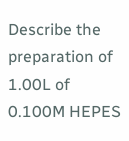Describe the preparation of 1.00L of 0.100M HEPES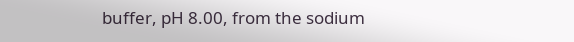buffer, pH 8.00, from the sodium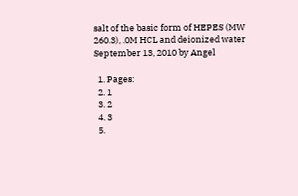salt of the basic form of HEPES (MW 260.3), .0M HCL and deionized water
September 13, 2010 by Angel

  1. Pages:
  2. 1
  3. 2
  4. 3
  5.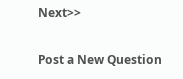Next>>

Post a New Question